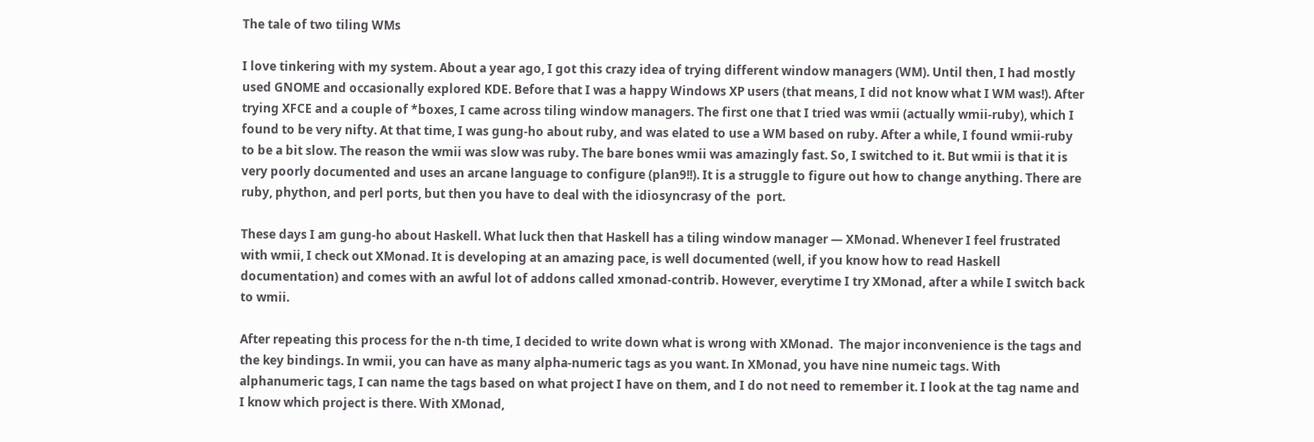The tale of two tiling WMs

I love tinkering with my system. About a year ago, I got this crazy idea of trying different window managers (WM). Until then, I had mostly used GNOME and occasionally explored KDE. Before that I was a happy Windows XP users (that means, I did not know what I WM was!). After trying XFCE and a couple of *boxes, I came across tiling window managers. The first one that I tried was wmii (actually wmii-ruby), which I found to be very nifty. At that time, I was gung-ho about ruby, and was elated to use a WM based on ruby. After a while, I found wmii-ruby to be a bit slow. The reason the wmii was slow was ruby. The bare bones wmii was amazingly fast. So, I switched to it. But wmii is that it is very poorly documented and uses an arcane language to configure (plan9!!). It is a struggle to figure out how to change anything. There are ruby, phython, and perl ports, but then you have to deal with the idiosyncrasy of the  port.

These days I am gung-ho about Haskell. What luck then that Haskell has a tiling window manager — XMonad. Whenever I feel frustrated with wmii, I check out XMonad. It is developing at an amazing pace, is well documented (well, if you know how to read Haskell documentation) and comes with an awful lot of addons called xmonad-contrib. However, everytime I try XMonad, after a while I switch back to wmii.

After repeating this process for the n-th time, I decided to write down what is wrong with XMonad.  The major inconvenience is the tags and the key bindings. In wmii, you can have as many alpha-numeric tags as you want. In XMonad, you have nine numeic tags. With alphanumeric tags, I can name the tags based on what project I have on them, and I do not need to remember it. I look at the tag name and I know which project is there. With XMonad,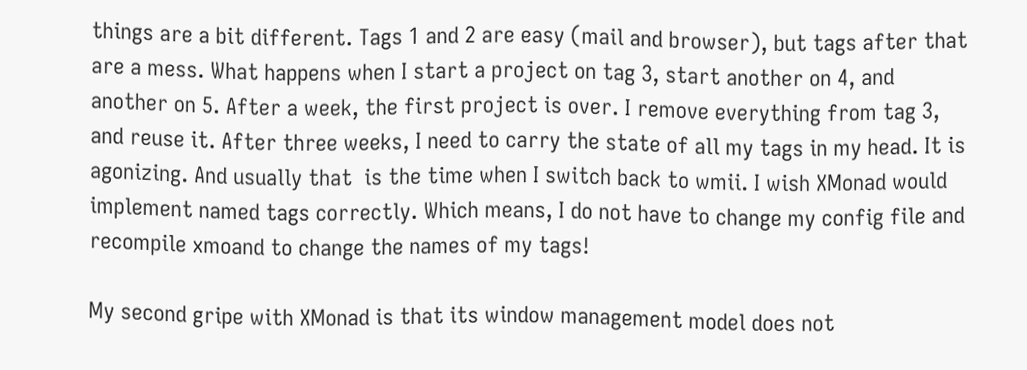things are a bit different. Tags 1 and 2 are easy (mail and browser), but tags after that are a mess. What happens when I start a project on tag 3, start another on 4, and another on 5. After a week, the first project is over. I remove everything from tag 3, and reuse it. After three weeks, I need to carry the state of all my tags in my head. It is agonizing. And usually that  is the time when I switch back to wmii. I wish XMonad would implement named tags correctly. Which means, I do not have to change my config file and recompile xmoand to change the names of my tags!

My second gripe with XMonad is that its window management model does not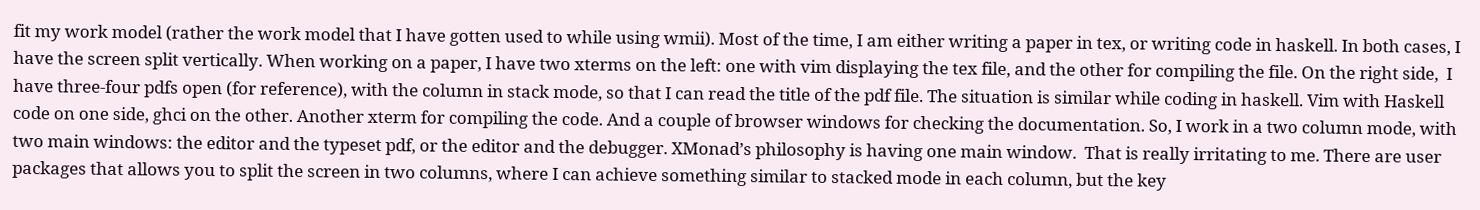fit my work model (rather the work model that I have gotten used to while using wmii). Most of the time, I am either writing a paper in tex, or writing code in haskell. In both cases, I have the screen split vertically. When working on a paper, I have two xterms on the left: one with vim displaying the tex file, and the other for compiling the file. On the right side,  I have three-four pdfs open (for reference), with the column in stack mode, so that I can read the title of the pdf file. The situation is similar while coding in haskell. Vim with Haskell code on one side, ghci on the other. Another xterm for compiling the code. And a couple of browser windows for checking the documentation. So, I work in a two column mode, with two main windows: the editor and the typeset pdf, or the editor and the debugger. XMonad’s philosophy is having one main window.  That is really irritating to me. There are user packages that allows you to split the screen in two columns, where I can achieve something similar to stacked mode in each column, but the key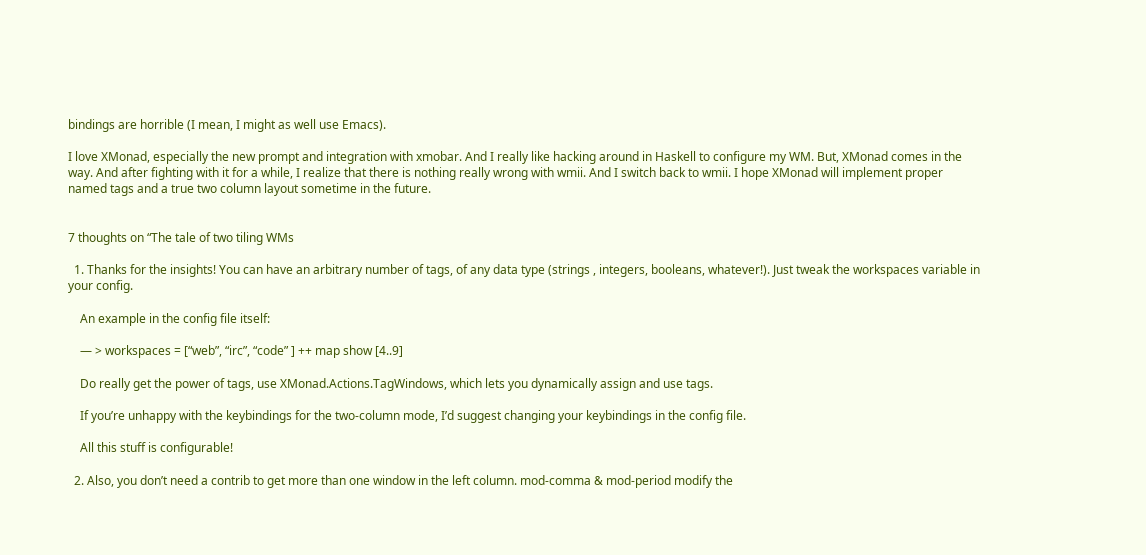bindings are horrible (I mean, I might as well use Emacs).

I love XMonad, especially the new prompt and integration with xmobar. And I really like hacking around in Haskell to configure my WM. But, XMonad comes in the way. And after fighting with it for a while, I realize that there is nothing really wrong with wmii. And I switch back to wmii. I hope XMonad will implement proper named tags and a true two column layout sometime in the future.


7 thoughts on “The tale of two tiling WMs

  1. Thanks for the insights! You can have an arbitrary number of tags, of any data type (strings , integers, booleans, whatever!). Just tweak the workspaces variable in your config.

    An example in the config file itself:

    — > workspaces = [“web”, “irc”, “code” ] ++ map show [4..9]

    Do really get the power of tags, use XMonad.Actions.TagWindows, which lets you dynamically assign and use tags.

    If you’re unhappy with the keybindings for the two-column mode, I’d suggest changing your keybindings in the config file.

    All this stuff is configurable!

  2. Also, you don’t need a contrib to get more than one window in the left column. mod-comma & mod-period modify the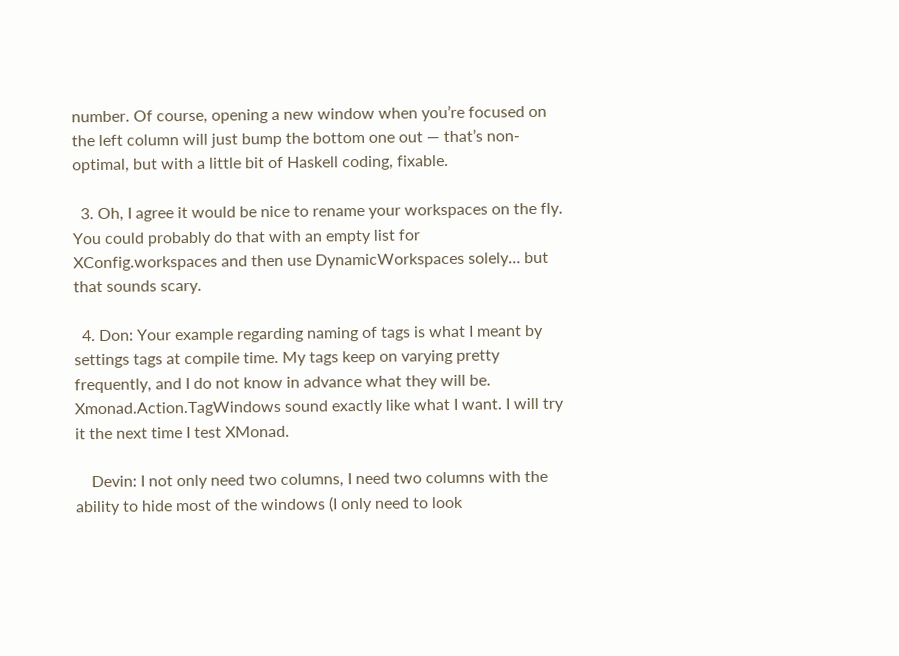number. Of course, opening a new window when you’re focused on the left column will just bump the bottom one out — that’s non-optimal, but with a little bit of Haskell coding, fixable.

  3. Oh, I agree it would be nice to rename your workspaces on the fly. You could probably do that with an empty list for XConfig.workspaces and then use DynamicWorkspaces solely… but that sounds scary.

  4. Don: Your example regarding naming of tags is what I meant by settings tags at compile time. My tags keep on varying pretty frequently, and I do not know in advance what they will be. Xmonad.Action.TagWindows sound exactly like what I want. I will try it the next time I test XMonad.

    Devin: I not only need two columns, I need two columns with the ability to hide most of the windows (I only need to look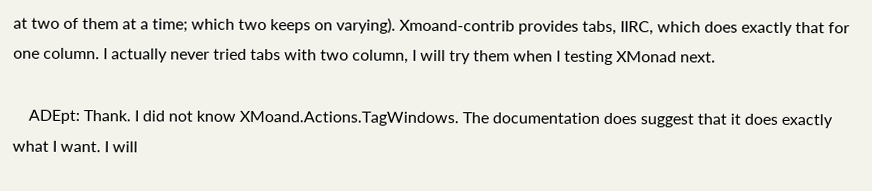at two of them at a time; which two keeps on varying). Xmoand-contrib provides tabs, IIRC, which does exactly that for one column. I actually never tried tabs with two column, I will try them when I testing XMonad next.

    ADEpt: Thank. I did not know XMoand.Actions.TagWindows. The documentation does suggest that it does exactly what I want. I will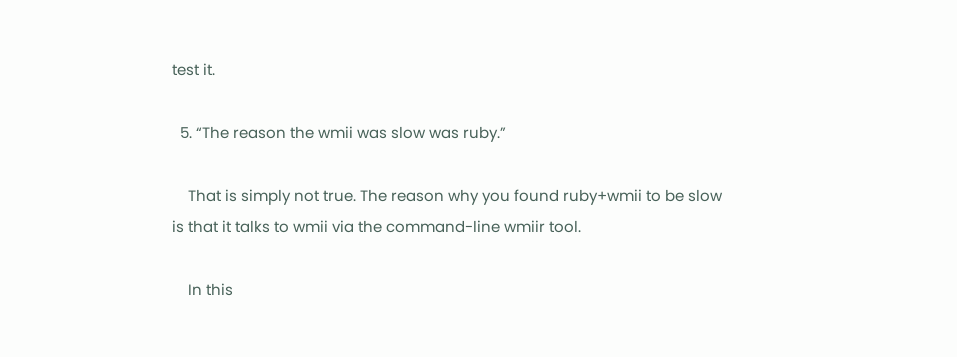test it.

  5. “The reason the wmii was slow was ruby.”

    That is simply not true. The reason why you found ruby+wmii to be slow is that it talks to wmii via the command-line wmiir tool.

    In this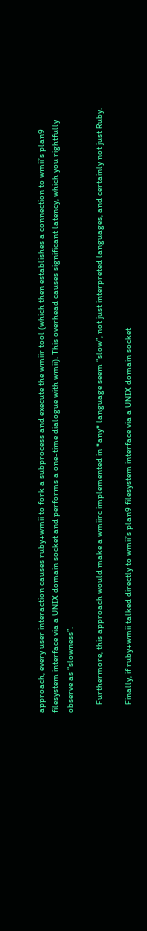approach, every user interaction causes ruby+wmii to fork a subprocess and execute the wmiir tool (which then establishes a connection to wmii’s plan9 filesystem interface via a UNIX domain socket and performs a one-time dialogue with wmii). This overhead causes significant latency, which you rightfully observe as “slowness”.

    Furthermore, this approach would make a wmiirc implemented in *any* language seem “slow”, not just interpreted languages, and certainly not just Ruby.

    Finally, if ruby+wmii talked directly to wmii’s plan9 filesystem interface via a UNIX domain socket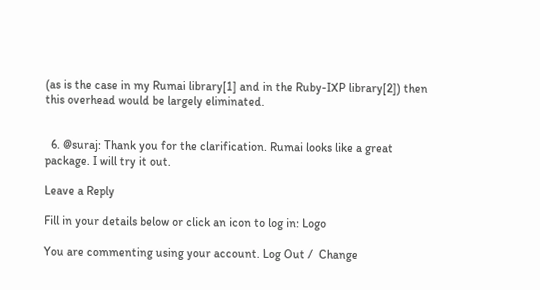(as is the case in my Rumai library[1] and in the Ruby-IXP library[2]) then this overhead would be largely eliminated.


  6. @suraj: Thank you for the clarification. Rumai looks like a great package. I will try it out.

Leave a Reply

Fill in your details below or click an icon to log in: Logo

You are commenting using your account. Log Out /  Change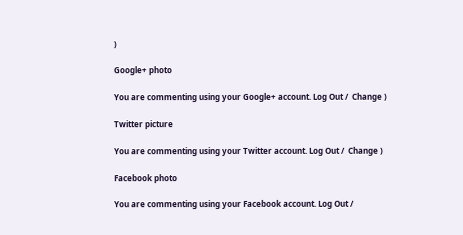)

Google+ photo

You are commenting using your Google+ account. Log Out /  Change )

Twitter picture

You are commenting using your Twitter account. Log Out /  Change )

Facebook photo

You are commenting using your Facebook account. Log Out /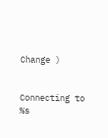Change )


Connecting to %s